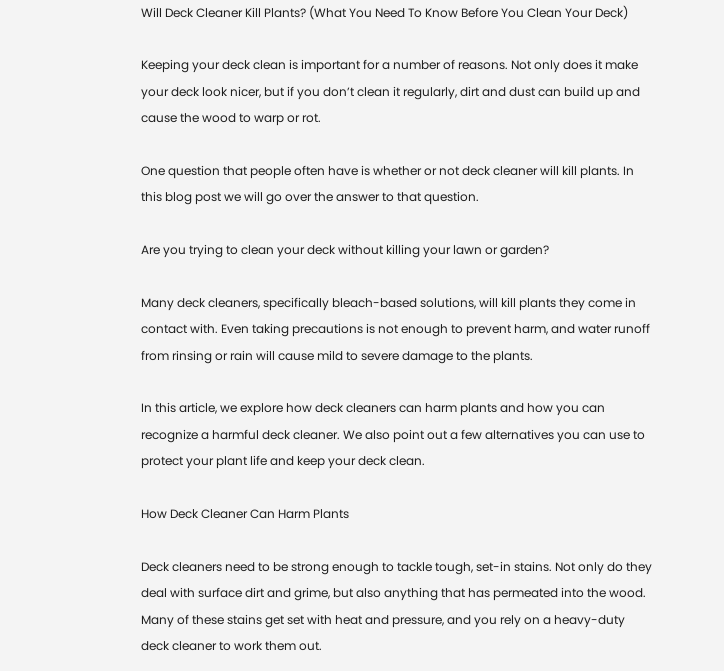Will Deck Cleaner Kill Plants? (What You Need To Know Before You Clean Your Deck)

Keeping your deck clean is important for a number of reasons. Not only does it make your deck look nicer, but if you don’t clean it regularly, dirt and dust can build up and cause the wood to warp or rot.

One question that people often have is whether or not deck cleaner will kill plants. In this blog post we will go over the answer to that question.

Are you trying to clean your deck without killing your lawn or garden?

Many deck cleaners, specifically bleach-based solutions, will kill plants they come in contact with. Even taking precautions is not enough to prevent harm, and water runoff from rinsing or rain will cause mild to severe damage to the plants.

In this article, we explore how deck cleaners can harm plants and how you can recognize a harmful deck cleaner. We also point out a few alternatives you can use to protect your plant life and keep your deck clean.

How Deck Cleaner Can Harm Plants

Deck cleaners need to be strong enough to tackle tough, set-in stains. Not only do they deal with surface dirt and grime, but also anything that has permeated into the wood. Many of these stains get set with heat and pressure, and you rely on a heavy-duty deck cleaner to work them out.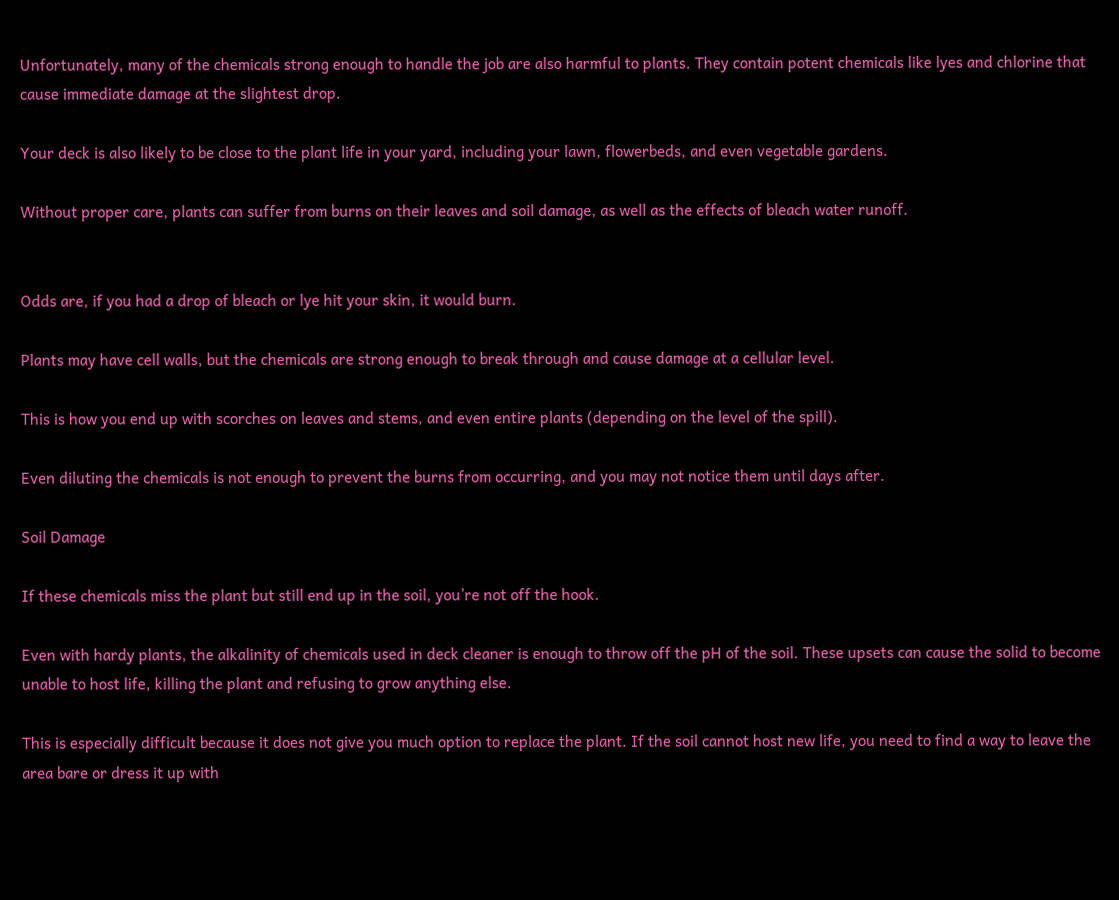Unfortunately, many of the chemicals strong enough to handle the job are also harmful to plants. They contain potent chemicals like lyes and chlorine that cause immediate damage at the slightest drop.

Your deck is also likely to be close to the plant life in your yard, including your lawn, flowerbeds, and even vegetable gardens.

Without proper care, plants can suffer from burns on their leaves and soil damage, as well as the effects of bleach water runoff.


Odds are, if you had a drop of bleach or lye hit your skin, it would burn.

Plants may have cell walls, but the chemicals are strong enough to break through and cause damage at a cellular level.

This is how you end up with scorches on leaves and stems, and even entire plants (depending on the level of the spill).

Even diluting the chemicals is not enough to prevent the burns from occurring, and you may not notice them until days after.

Soil Damage

If these chemicals miss the plant but still end up in the soil, you’re not off the hook.

Even with hardy plants, the alkalinity of chemicals used in deck cleaner is enough to throw off the pH of the soil. These upsets can cause the solid to become unable to host life, killing the plant and refusing to grow anything else.

This is especially difficult because it does not give you much option to replace the plant. If the soil cannot host new life, you need to find a way to leave the area bare or dress it up with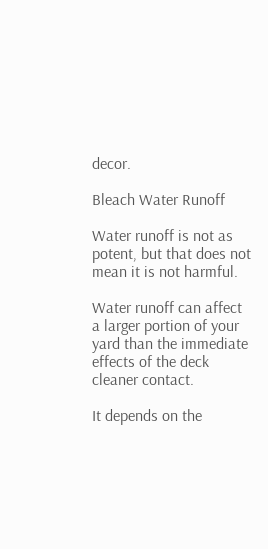decor.

Bleach Water Runoff

Water runoff is not as potent, but that does not mean it is not harmful.

Water runoff can affect a larger portion of your yard than the immediate effects of the deck cleaner contact.

It depends on the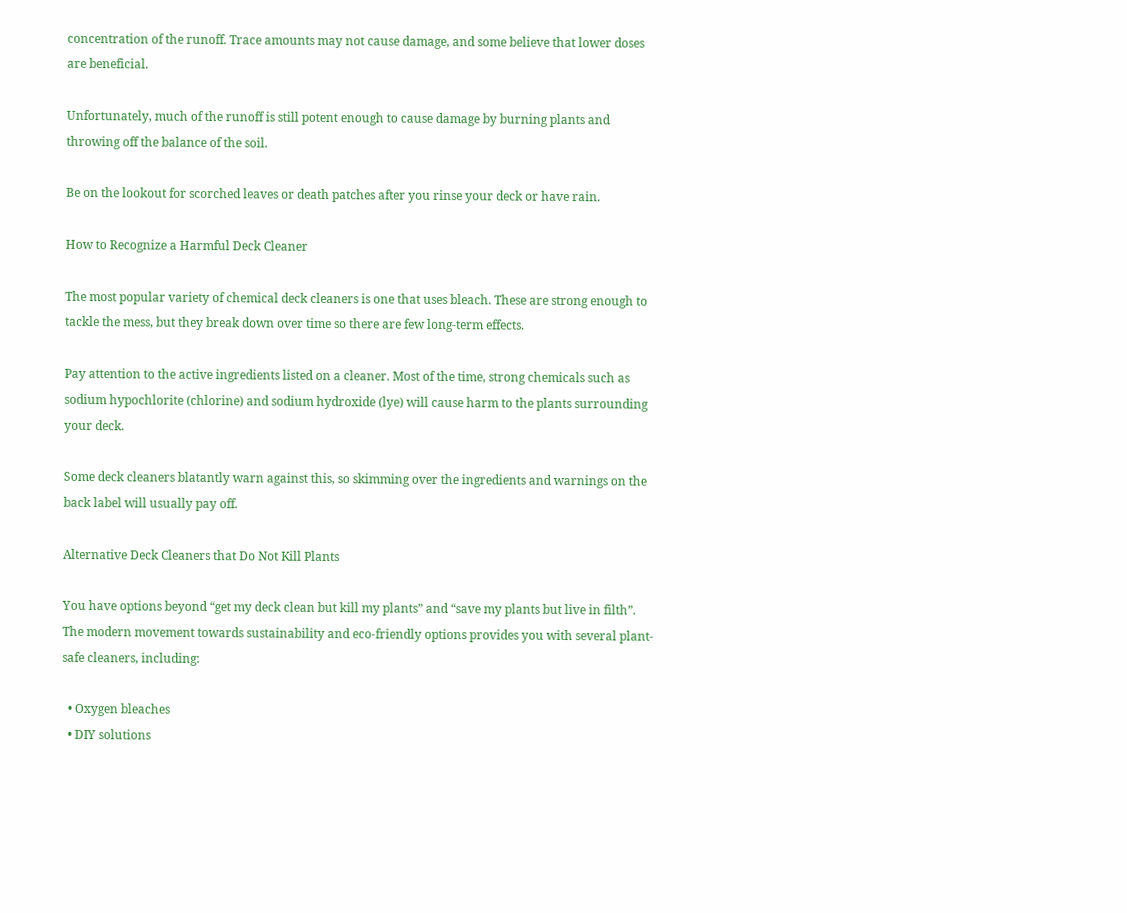concentration of the runoff. Trace amounts may not cause damage, and some believe that lower doses are beneficial.

Unfortunately, much of the runoff is still potent enough to cause damage by burning plants and throwing off the balance of the soil.

Be on the lookout for scorched leaves or death patches after you rinse your deck or have rain.

How to Recognize a Harmful Deck Cleaner

The most popular variety of chemical deck cleaners is one that uses bleach. These are strong enough to tackle the mess, but they break down over time so there are few long-term effects.

Pay attention to the active ingredients listed on a cleaner. Most of the time, strong chemicals such as sodium hypochlorite (chlorine) and sodium hydroxide (lye) will cause harm to the plants surrounding your deck.

Some deck cleaners blatantly warn against this, so skimming over the ingredients and warnings on the back label will usually pay off.

Alternative Deck Cleaners that Do Not Kill Plants

You have options beyond “get my deck clean but kill my plants” and “save my plants but live in filth”. The modern movement towards sustainability and eco-friendly options provides you with several plant-safe cleaners, including:

  • Oxygen bleaches
  • DIY solutions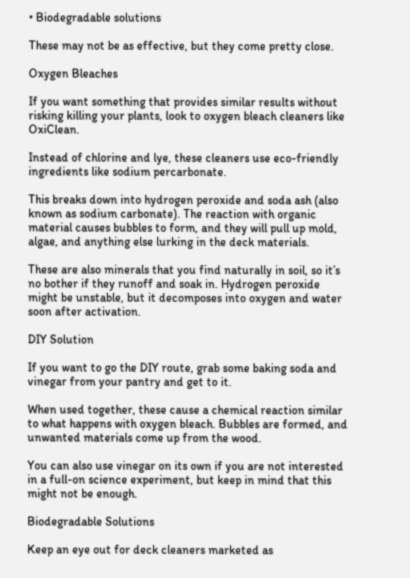• Biodegradable solutions

These may not be as effective, but they come pretty close.

Oxygen Bleaches

If you want something that provides similar results without risking killing your plants, look to oxygen bleach cleaners like OxiClean.

Instead of chlorine and lye, these cleaners use eco-friendly ingredients like sodium percarbonate.

This breaks down into hydrogen peroxide and soda ash (also known as sodium carbonate). The reaction with organic material causes bubbles to form, and they will pull up mold, algae, and anything else lurking in the deck materials.

These are also minerals that you find naturally in soil, so it’s no bother if they runoff and soak in. Hydrogen peroxide might be unstable, but it decomposes into oxygen and water soon after activation.

DIY Solution

If you want to go the DIY route, grab some baking soda and vinegar from your pantry and get to it.

When used together, these cause a chemical reaction similar to what happens with oxygen bleach. Bubbles are formed, and unwanted materials come up from the wood.

You can also use vinegar on its own if you are not interested in a full-on science experiment, but keep in mind that this might not be enough.

Biodegradable Solutions

Keep an eye out for deck cleaners marketed as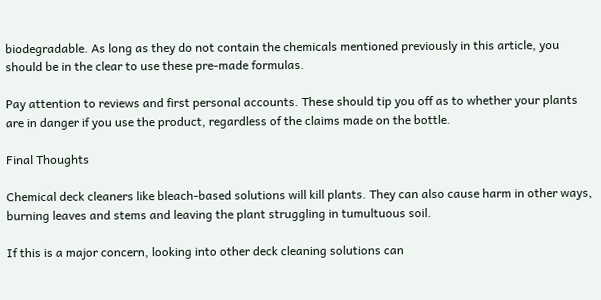biodegradable. As long as they do not contain the chemicals mentioned previously in this article, you should be in the clear to use these pre-made formulas.

Pay attention to reviews and first personal accounts. These should tip you off as to whether your plants are in danger if you use the product, regardless of the claims made on the bottle.

Final Thoughts

Chemical deck cleaners like bleach-based solutions will kill plants. They can also cause harm in other ways, burning leaves and stems and leaving the plant struggling in tumultuous soil.

If this is a major concern, looking into other deck cleaning solutions can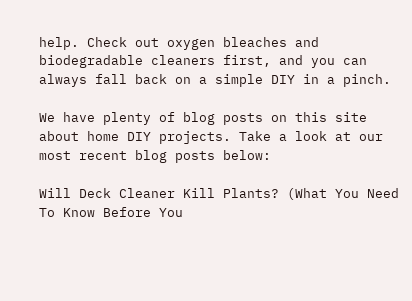help. Check out oxygen bleaches and biodegradable cleaners first, and you can always fall back on a simple DIY in a pinch.

We have plenty of blog posts on this site about home DIY projects. Take a look at our most recent blog posts below:

Will Deck Cleaner Kill Plants? (What You Need To Know Before You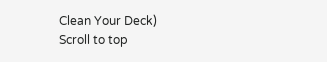Clean Your Deck)
Scroll to top